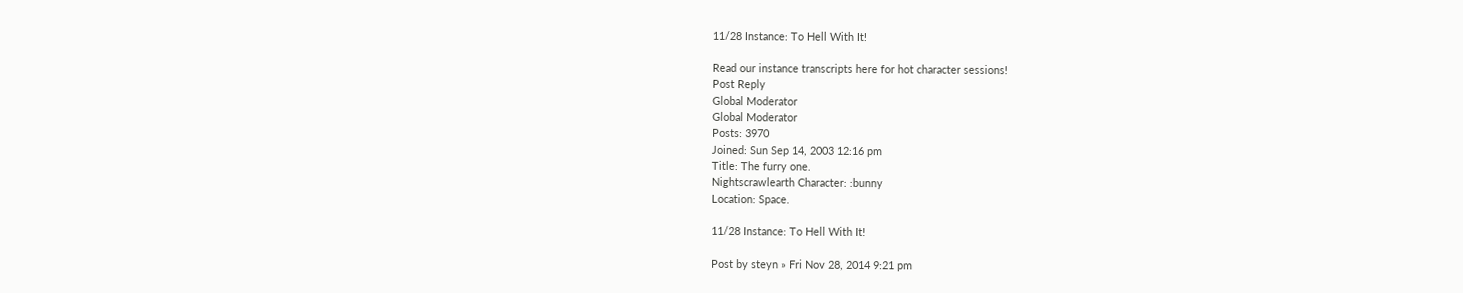11/28 Instance: To Hell With It!

Read our instance transcripts here for hot character sessions!
Post Reply
Global Moderator
Global Moderator
Posts: 3970
Joined: Sun Sep 14, 2003 12:16 pm
Title: The furry one.
Nightscrawlearth Character: :bunny
Location: Space.

11/28 Instance: To Hell With It!

Post by steyn » Fri Nov 28, 2014 9:21 pm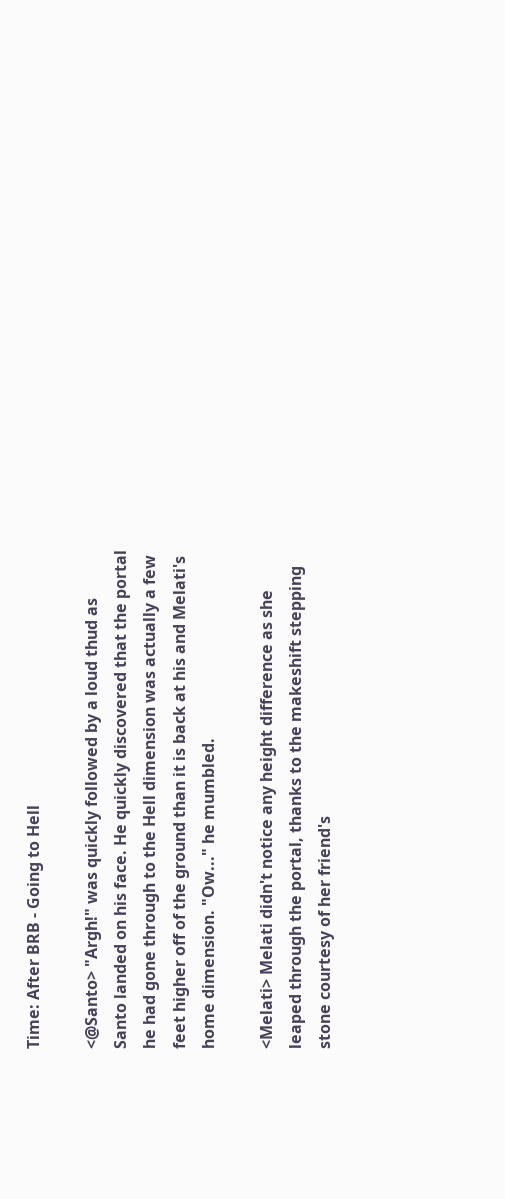Time: After BRB - Going to Hell

<@Santo> "Argh!" was quickly followed by a loud thud as Santo landed on his face. He quickly discovered that the portal he had gone through to the Hell dimension was actually a few feet higher off of the ground than it is back at his and Melati's home dimension. "Ow..." he mumbled.

<Melati> Melati didn't notice any height difference as she leaped through the portal, thanks to the makeshift stepping stone courtesy of her friend's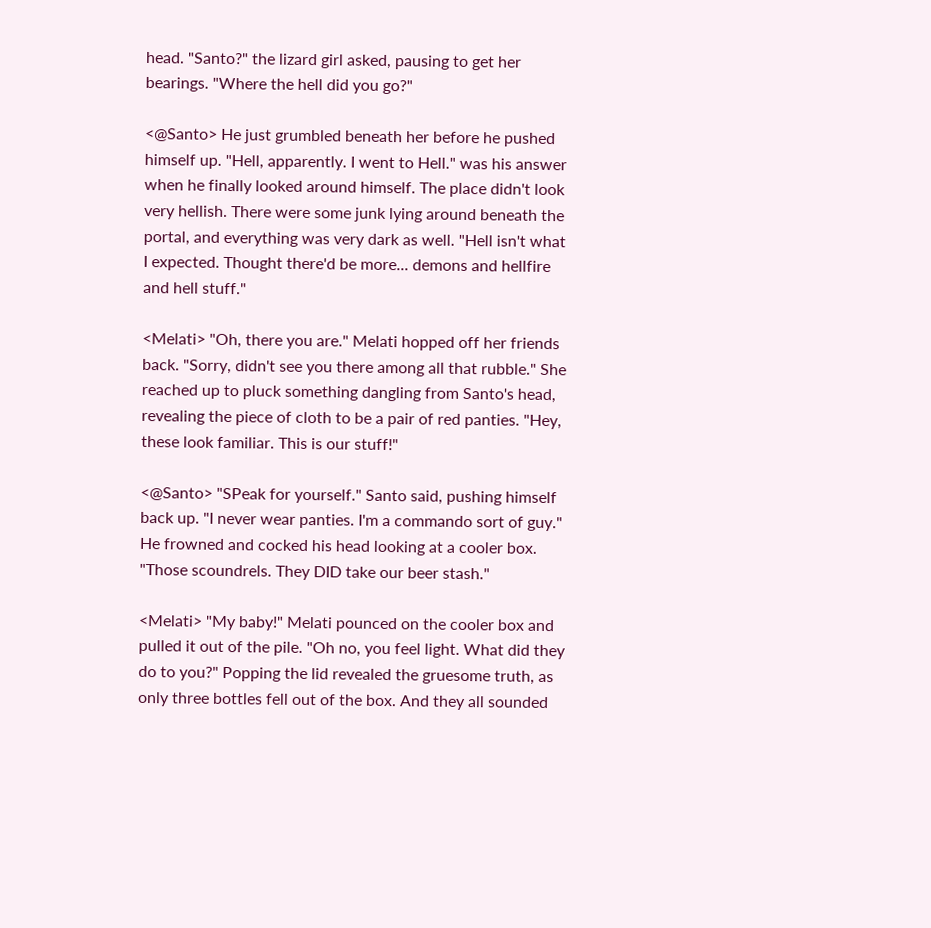head. "Santo?" the lizard girl asked, pausing to get her bearings. "Where the hell did you go?"

<@Santo> He just grumbled beneath her before he pushed himself up. "Hell, apparently. I went to Hell." was his answer when he finally looked around himself. The place didn't look very hellish. There were some junk lying around beneath the portal, and everything was very dark as well. "Hell isn't what I expected. Thought there'd be more... demons and hellfire and hell stuff."

<Melati> "Oh, there you are." Melati hopped off her friends back. "Sorry, didn't see you there among all that rubble." She reached up to pluck something dangling from Santo's head, revealing the piece of cloth to be a pair of red panties. "Hey, these look familiar. This is our stuff!"

<@Santo> "SPeak for yourself." Santo said, pushing himself back up. "I never wear panties. I'm a commando sort of guy." He frowned and cocked his head looking at a cooler box. "Those scoundrels. They DID take our beer stash."

<Melati> "My baby!" Melati pounced on the cooler box and pulled it out of the pile. "Oh no, you feel light. What did they do to you?" Popping the lid revealed the gruesome truth, as only three bottles fell out of the box. And they all sounded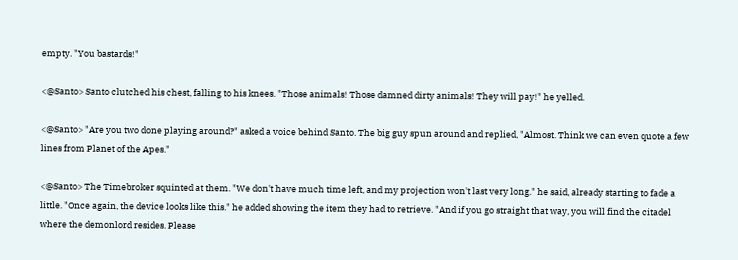empty. "You bastards!"

<@Santo> Santo clutched his chest, falling to his knees. "Those animals! Those damned dirty animals! They will pay!" he yelled.

<@Santo> "Are you two done playing around?" asked a voice behind Santo. The big guy spun around and replied, "Almost. Think we can even quote a few lines from Planet of the Apes."

<@Santo> The Timebroker squinted at them. "We don't have much time left, and my projection won't last very long." he said, already starting to fade a little. "Once again, the device looks like this." he added showing the item they had to retrieve. "And if you go straight that way, you will find the citadel where the demonlord resides. Please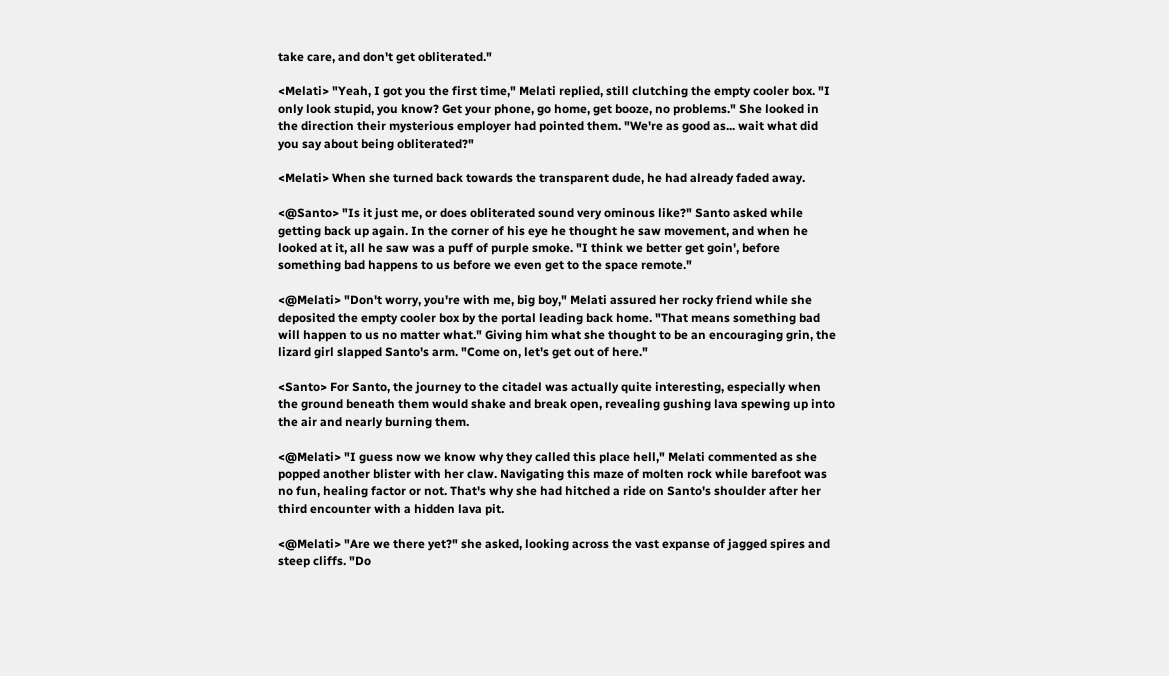take care, and don't get obliterated."

<Melati> "Yeah, I got you the first time," Melati replied, still clutching the empty cooler box. "I only look stupid, you know? Get your phone, go home, get booze, no problems." She looked in the direction their mysterious employer had pointed them. "We're as good as... wait what did you say about being obliterated?"

<Melati> When she turned back towards the transparent dude, he had already faded away.

<@Santo> "Is it just me, or does obliterated sound very ominous like?" Santo asked while getting back up again. In the corner of his eye he thought he saw movement, and when he looked at it, all he saw was a puff of purple smoke. "I think we better get goin', before something bad happens to us before we even get to the space remote."

<@Melati> "Don't worry, you're with me, big boy," Melati assured her rocky friend while she deposited the empty cooler box by the portal leading back home. "That means something bad will happen to us no matter what." Giving him what she thought to be an encouraging grin, the lizard girl slapped Santo's arm. "Come on, let's get out of here."

<Santo> For Santo, the journey to the citadel was actually quite interesting, especially when the ground beneath them would shake and break open, revealing gushing lava spewing up into the air and nearly burning them.

<@Melati> "I guess now we know why they called this place hell," Melati commented as she popped another blister with her claw. Navigating this maze of molten rock while barefoot was no fun, healing factor or not. That's why she had hitched a ride on Santo's shoulder after her third encounter with a hidden lava pit.

<@Melati> "Are we there yet?" she asked, looking across the vast expanse of jagged spires and steep cliffs. "Do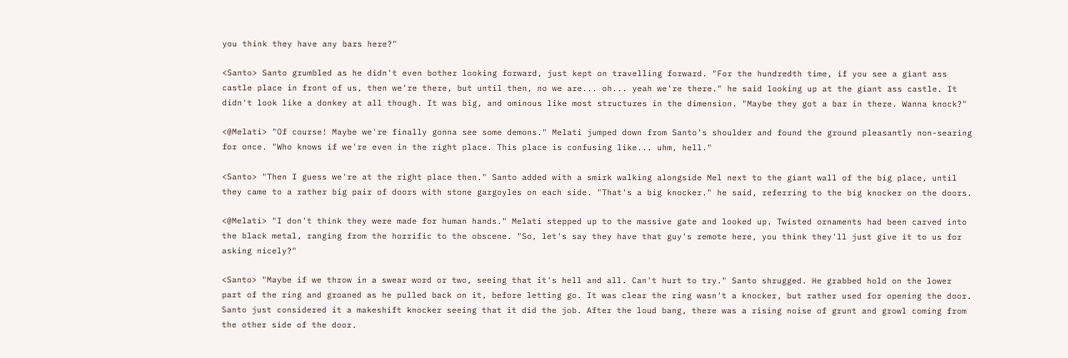you think they have any bars here?"

<Santo> Santo grumbled as he didn't even bother looking forward, just kept on travelling forward. "For the hundredth time, if you see a giant ass castle place in front of us, then we're there, but until then, no we are... oh... yeah we're there." he said looking up at the giant ass castle. It didn't look like a donkey at all though. It was big, and ominous like most structures in the dimension. "Maybe they got a bar in there. Wanna knock?"

<@Melati> "Of course! Maybe we're finally gonna see some demons." Melati jumped down from Santo's shoulder and found the ground pleasantly non-searing for once. "Who knows if we're even in the right place. This place is confusing like... uhm, hell."

<Santo> "Then I guess we're at the right place then." Santo added with a smirk walking alongside Mel next to the giant wall of the big place, until they came to a rather big pair of doors with stone gargoyles on each side. "That's a big knocker." he said, referring to the big knocker on the doors.

<@Melati> "I don't think they were made for human hands." Melati stepped up to the massive gate and looked up. Twisted ornaments had been carved into the black metal, ranging from the horrific to the obscene. "So, let's say they have that guy's remote here, you think they'll just give it to us for asking nicely?"

<Santo> "Maybe if we throw in a swear word or two, seeing that it's hell and all. Can't hurt to try." Santo shrugged. He grabbed hold on the lower part of the ring and groaned as he pulled back on it, before letting go. It was clear the ring wasn't a knocker, but rather used for opening the door. Santo just considered it a makeshift knocker seeing that it did the job. After the loud bang, there was a rising noise of grunt and growl coming from the other side of the door.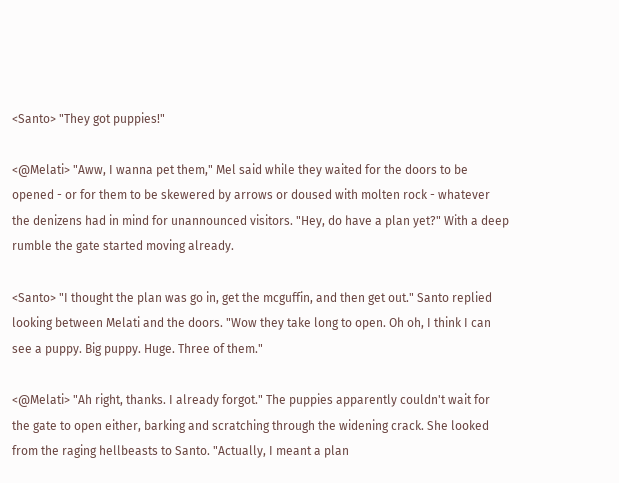<Santo> "They got puppies!"

<@Melati> "Aww, I wanna pet them," Mel said while they waited for the doors to be opened - or for them to be skewered by arrows or doused with molten rock - whatever the denizens had in mind for unannounced visitors. "Hey, do have a plan yet?" With a deep rumble the gate started moving already.

<Santo> "I thought the plan was go in, get the mcguffin, and then get out." Santo replied looking between Melati and the doors. "Wow they take long to open. Oh oh, I think I can see a puppy. Big puppy. Huge. Three of them."

<@Melati> "Ah right, thanks. I already forgot." The puppies apparently couldn't wait for the gate to open either, barking and scratching through the widening crack. She looked from the raging hellbeasts to Santo. "Actually, I meant a plan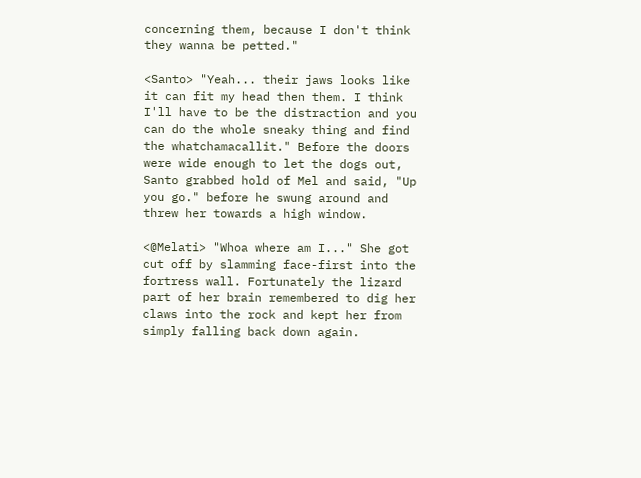concerning them, because I don't think they wanna be petted."

<Santo> "Yeah... their jaws looks like it can fit my head then them. I think I'll have to be the distraction and you can do the whole sneaky thing and find the whatchamacallit." Before the doors were wide enough to let the dogs out, Santo grabbed hold of Mel and said, "Up you go." before he swung around and threw her towards a high window.

<@Melati> "Whoa where am I..." She got cut off by slamming face-first into the fortress wall. Fortunately the lizard part of her brain remembered to dig her claws into the rock and kept her from simply falling back down again.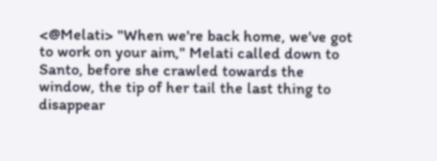<@Melati> "When we're back home, we've got to work on your aim," Melati called down to Santo, before she crawled towards the window, the tip of her tail the last thing to disappear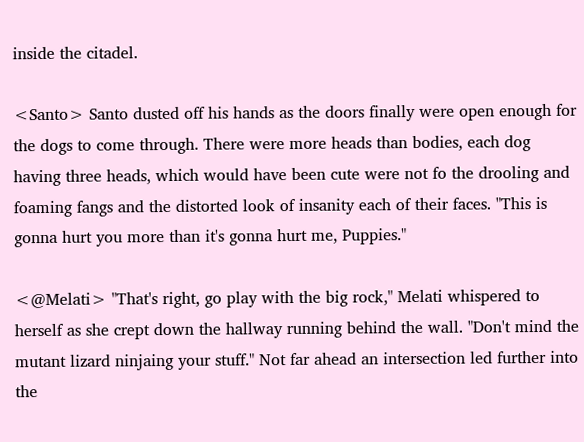inside the citadel.

<Santo> Santo dusted off his hands as the doors finally were open enough for the dogs to come through. There were more heads than bodies, each dog having three heads, which would have been cute were not fo the drooling and foaming fangs and the distorted look of insanity each of their faces. "This is gonna hurt you more than it's gonna hurt me, Puppies."

<@Melati> "That's right, go play with the big rock," Melati whispered to herself as she crept down the hallway running behind the wall. "Don't mind the mutant lizard ninjaing your stuff." Not far ahead an intersection led further into the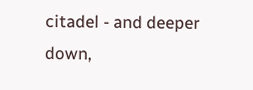citadel - and deeper down,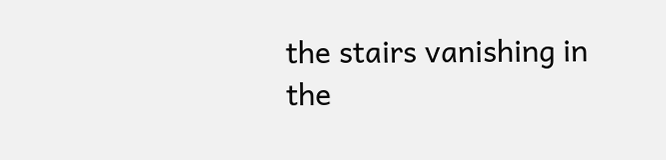the stairs vanishing in the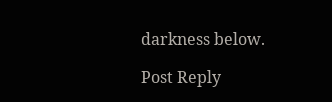darkness below.

Post Reply